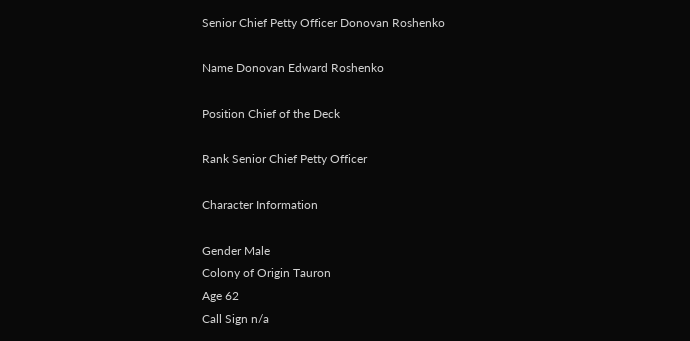Senior Chief Petty Officer Donovan Roshenko

Name Donovan Edward Roshenko

Position Chief of the Deck

Rank Senior Chief Petty Officer

Character Information

Gender Male
Colony of Origin Tauron
Age 62
Call Sign n/a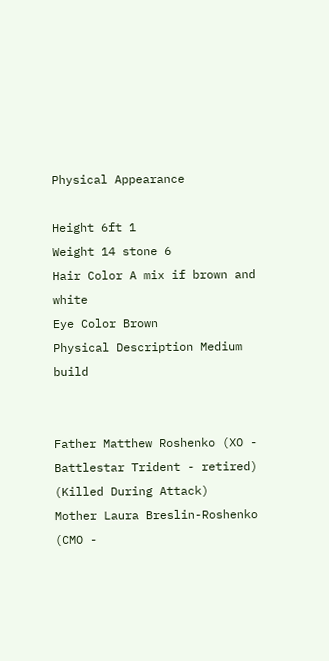Physical Appearance

Height 6ft 1
Weight 14 stone 6
Hair Color A mix if brown and white
Eye Color Brown
Physical Description Medium build


Father Matthew Roshenko (XO - Battlestar Trident - retired) (Killed During Attack)
Mother Laura Breslin-Roshenko (CMO -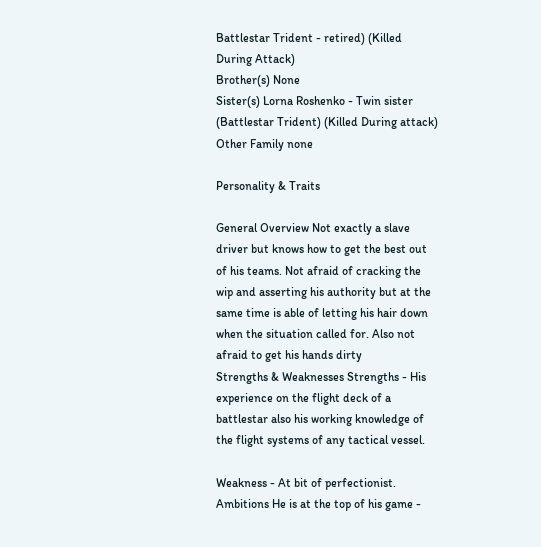Battlestar Trident - retired) (Killed During Attack)
Brother(s) None
Sister(s) Lorna Roshenko - Twin sister (Battlestar Trident) (Killed During attack)
Other Family none

Personality & Traits

General Overview Not exactly a slave driver but knows how to get the best out of his teams. Not afraid of cracking the wip and asserting his authority but at the same time is able of letting his hair down when the situation called for. Also not afraid to get his hands dirty
Strengths & Weaknesses Strengths - His experience on the flight deck of a battlestar also his working knowledge of the flight systems of any tactical vessel.

Weakness - At bit of perfectionist.
Ambitions He is at the top of his game -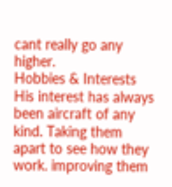cant really go any higher.
Hobbies & Interests His interest has always been aircraft of any kind. Taking them apart to see how they work. improving them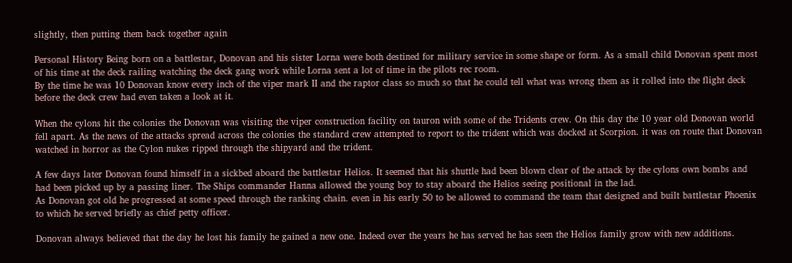slightly, then putting them back together again

Personal History Being born on a battlestar, Donovan and his sister Lorna were both destined for military service in some shape or form. As a small child Donovan spent most of his time at the deck railing watching the deck gang work while Lorna sent a lot of time in the pilots rec room.
By the time he was 10 Donovan know every inch of the viper mark II and the raptor class so much so that he could tell what was wrong them as it rolled into the flight deck before the deck crew had even taken a look at it.

When the cylons hit the colonies the Donovan was visiting the viper construction facility on tauron with some of the Tridents crew. On this day the 10 year old Donovan world fell apart. As the news of the attacks spread across the colonies the standard crew attempted to report to the trident which was docked at Scorpion. it was on route that Donovan watched in horror as the Cylon nukes ripped through the shipyard and the trident.

A few days later Donovan found himself in a sickbed aboard the battlestar Helios. It seemed that his shuttle had been blown clear of the attack by the cylons own bombs and had been picked up by a passing liner. The Ships commander Hanna allowed the young boy to stay aboard the Helios seeing positional in the lad.
As Donovan got old he progressed at some speed through the ranking chain. even in his early 50 to be allowed to command the team that designed and built battlestar Phoenix to which he served briefly as chief petty officer.

Donovan always believed that the day he lost his family he gained a new one. Indeed over the years he has served he has seen the Helios family grow with new additions.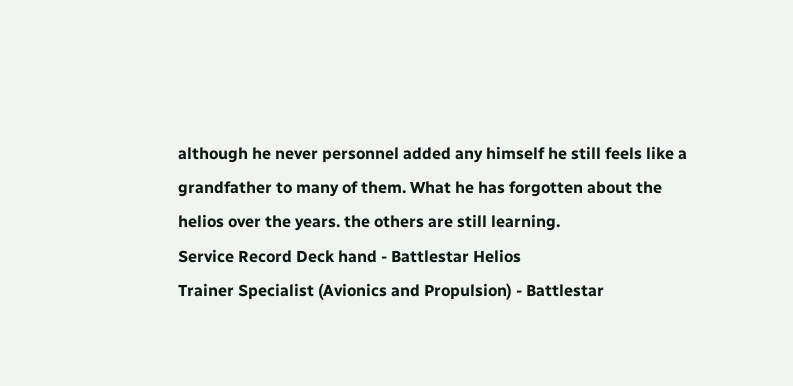although he never personnel added any himself he still feels like a grandfather to many of them. What he has forgotten about the helios over the years. the others are still learning.
Service Record Deck hand - Battlestar Helios
Trainer Specialist (Avionics and Propulsion) - Battlestar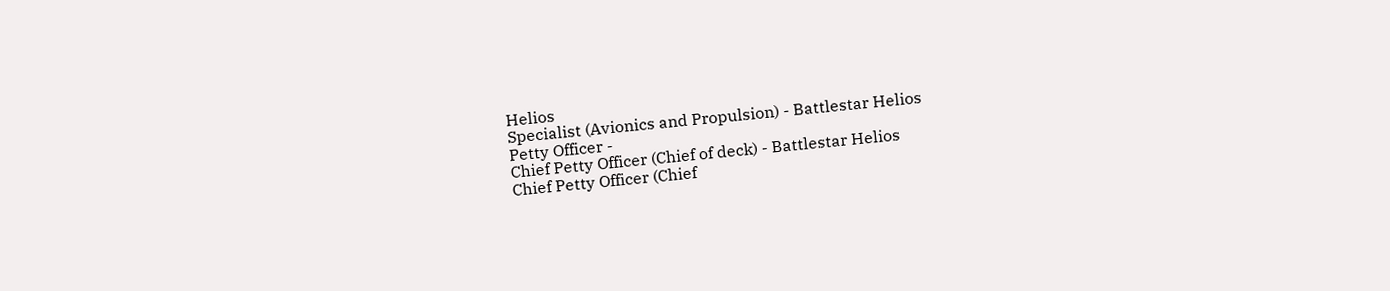Helios
Specialist (Avionics and Propulsion) - Battlestar Helios
Petty Officer -
Chief Petty Officer (Chief of deck) - Battlestar Helios
Chief Petty Officer (Chief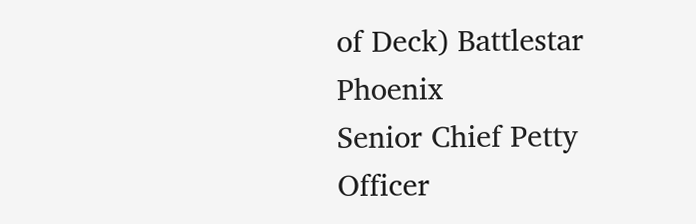of Deck) Battlestar Phoenix
Senior Chief Petty Officer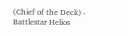(Chief of the Deck) - Battlestar Helios